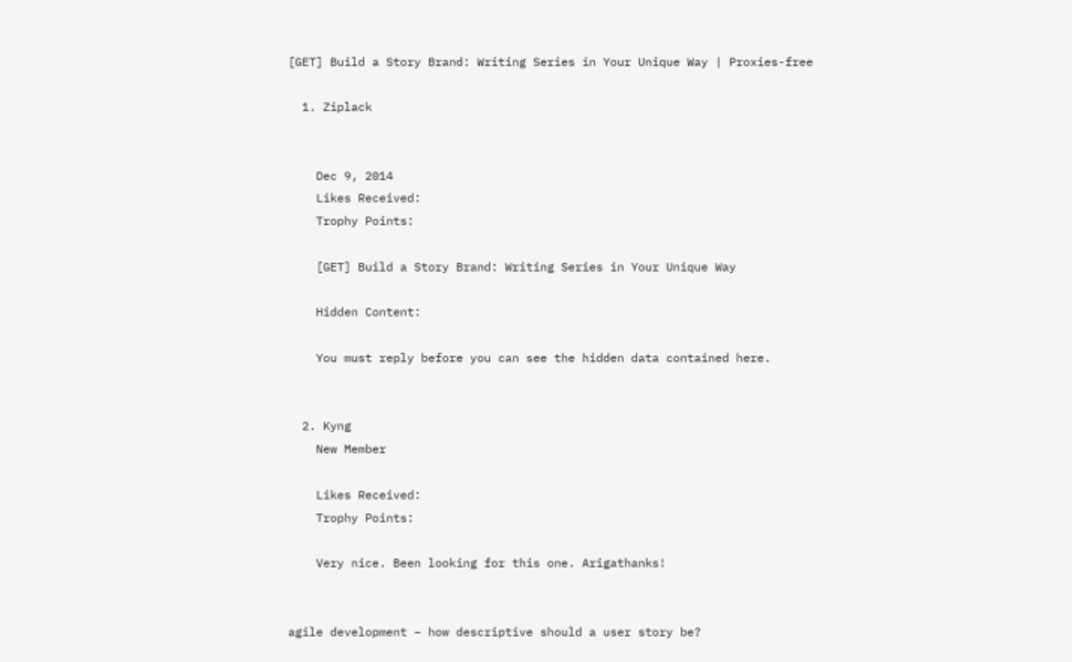[GET] Build a Story Brand: Writing Series in Your Unique Way | Proxies-free

  1. Ziplack


    Dec 9, 2014
    Likes Received:
    Trophy Points:

    [GET] Build a Story Brand: Writing Series in Your Unique Way

    Hidden Content:

    You must reply before you can see the hidden data contained here.


  2. Kyng
    New Member

    Likes Received:
    Trophy Points:

    Very nice. Been looking for this one. Arigathanks!


agile development – how descriptive should a user story be?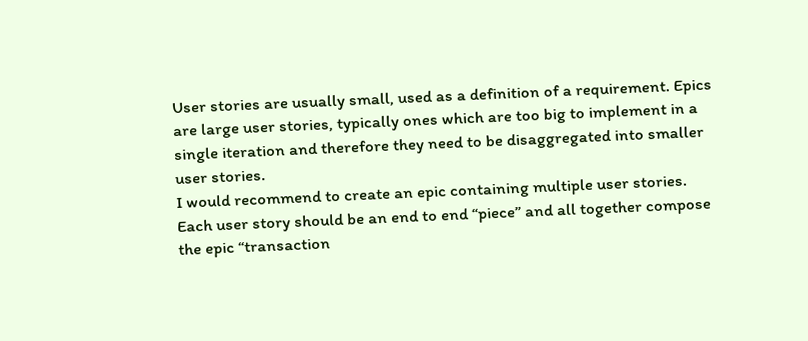User stories are usually small, used as a definition of a requirement. Epics are large user stories, typically ones which are too big to implement in a single iteration and therefore they need to be disaggregated into smaller user stories.
I would recommend to create an epic containing multiple user stories. Each user story should be an end to end “piece” and all together compose the epic “transaction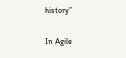history”

In Agile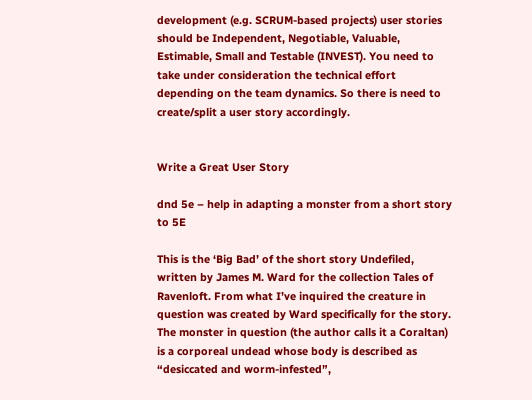development (e.g. SCRUM-based projects) user stories should be Independent, Negotiable, Valuable, Estimable, Small and Testable (INVEST). You need to take under consideration the technical effort depending on the team dynamics. So there is need to create/split a user story accordingly.


Write a Great User Story

dnd 5e – help in adapting a monster from a short story to 5E

This is the ‘Big Bad’ of the short story Undefiled, written by James M. Ward for the collection Tales of Ravenloft. From what I’ve inquired the creature in question was created by Ward specifically for the story. The monster in question (the author calls it a Coraltan) is a corporeal undead whose body is described as “desiccated and worm-infested”,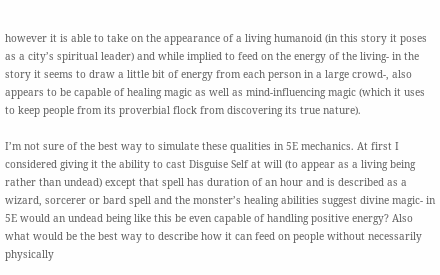however it is able to take on the appearance of a living humanoid (in this story it poses as a city’s spiritual leader) and while implied to feed on the energy of the living- in the story it seems to draw a little bit of energy from each person in a large crowd-, also appears to be capable of healing magic as well as mind-influencing magic (which it uses to keep people from its proverbial flock from discovering its true nature).

I’m not sure of the best way to simulate these qualities in 5E mechanics. At first I considered giving it the ability to cast Disguise Self at will (to appear as a living being rather than undead) except that spell has duration of an hour and is described as a wizard, sorcerer or bard spell and the monster’s healing abilities suggest divine magic- in 5E would an undead being like this be even capable of handling positive energy? Also what would be the best way to describe how it can feed on people without necessarily physically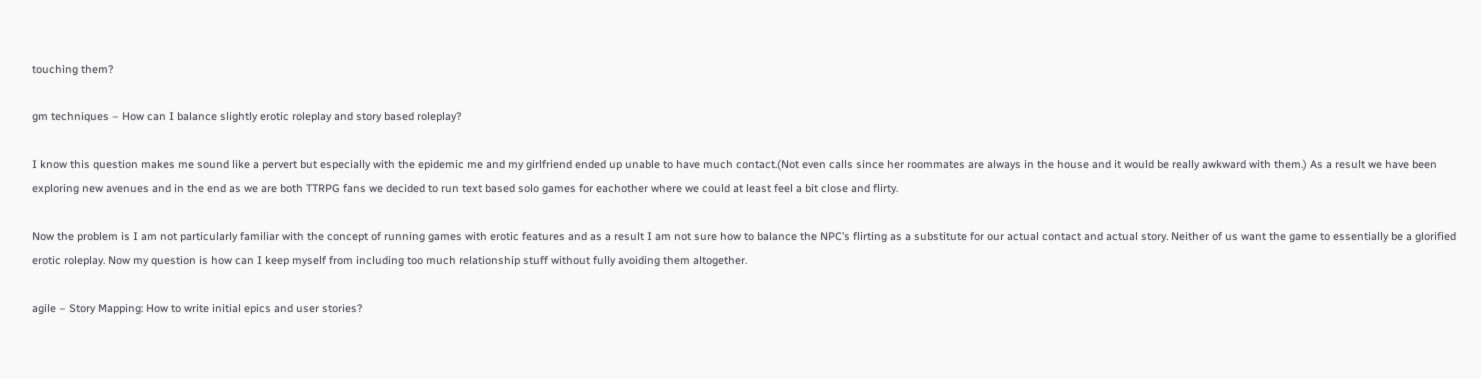touching them?

gm techniques – How can I balance slightly erotic roleplay and story based roleplay?

I know this question makes me sound like a pervert but especially with the epidemic me and my girlfriend ended up unable to have much contact.(Not even calls since her roommates are always in the house and it would be really awkward with them.) As a result we have been exploring new avenues and in the end as we are both TTRPG fans we decided to run text based solo games for eachother where we could at least feel a bit close and flirty.

Now the problem is I am not particularly familiar with the concept of running games with erotic features and as a result I am not sure how to balance the NPC’s flirting as a substitute for our actual contact and actual story. Neither of us want the game to essentially be a glorified erotic roleplay. Now my question is how can I keep myself from including too much relationship stuff without fully avoiding them altogether.

agile – Story Mapping: How to write initial epics and user stories?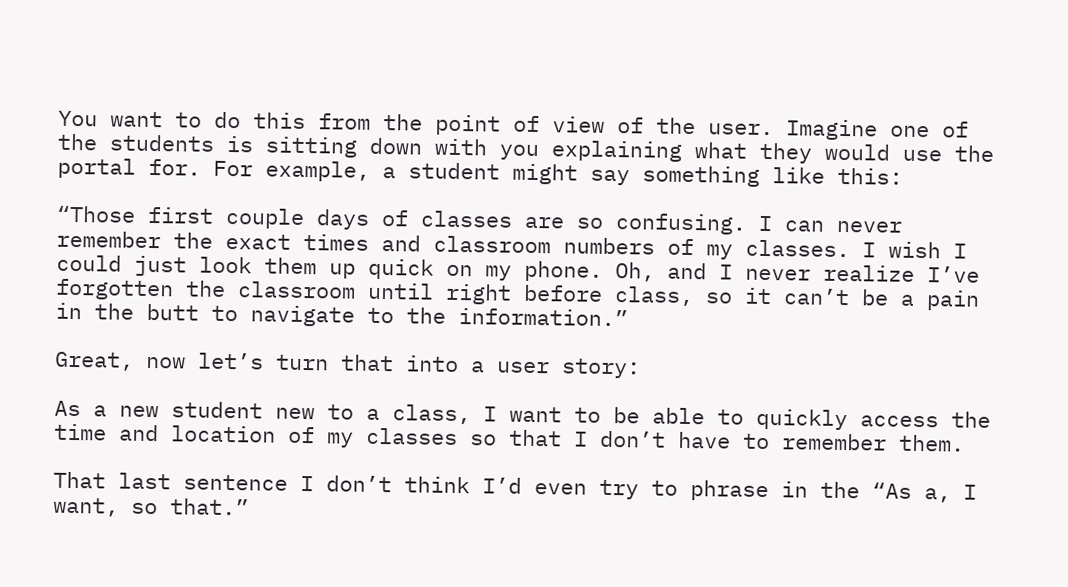You want to do this from the point of view of the user. Imagine one of the students is sitting down with you explaining what they would use the portal for. For example, a student might say something like this:

“Those first couple days of classes are so confusing. I can never remember the exact times and classroom numbers of my classes. I wish I could just look them up quick on my phone. Oh, and I never realize I’ve forgotten the classroom until right before class, so it can’t be a pain in the butt to navigate to the information.”

Great, now let’s turn that into a user story:

As a new student new to a class, I want to be able to quickly access the time and location of my classes so that I don’t have to remember them.

That last sentence I don’t think I’d even try to phrase in the “As a, I want, so that.”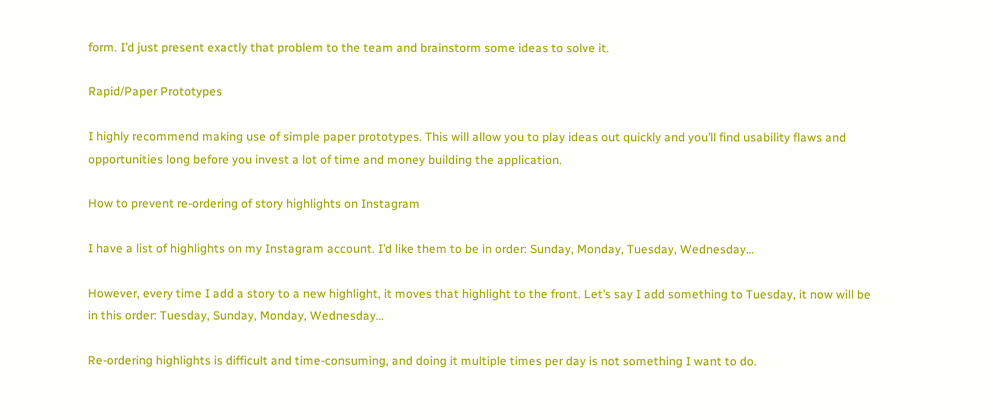form. I’d just present exactly that problem to the team and brainstorm some ideas to solve it.

Rapid/Paper Prototypes

I highly recommend making use of simple paper prototypes. This will allow you to play ideas out quickly and you’ll find usability flaws and opportunities long before you invest a lot of time and money building the application.

How to prevent re-ordering of story highlights on Instagram

I have a list of highlights on my Instagram account. I’d like them to be in order: Sunday, Monday, Tuesday, Wednesday…

However, every time I add a story to a new highlight, it moves that highlight to the front. Let’s say I add something to Tuesday, it now will be in this order: Tuesday, Sunday, Monday, Wednesday…

Re-ordering highlights is difficult and time-consuming, and doing it multiple times per day is not something I want to do.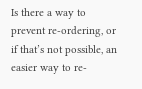Is there a way to prevent re-ordering, or if that’s not possible, an easier way to re-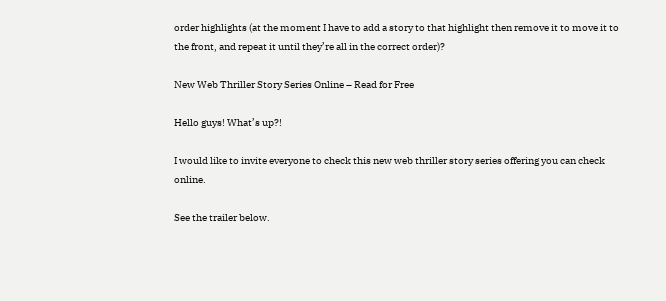order highlights (at the moment I have to add a story to that highlight then remove it to move it to the front, and repeat it until they’re all in the correct order)?

New Web Thriller Story Series Online – Read for Free

Hello guys! What’s up?!

I would like to invite everyone to check this new web thriller story series offering you can check online.

See the trailer below.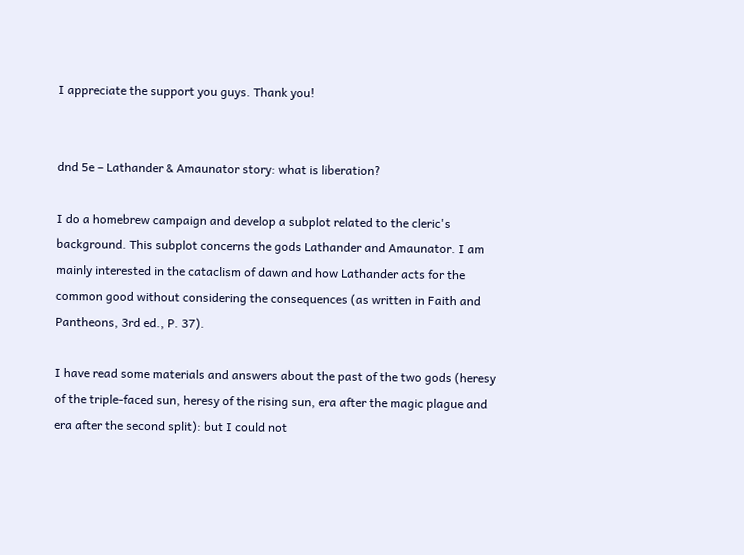I appreciate the support you guys. Thank you!


dnd 5e – Lathander & Amaunator story: what is liberation?

I do a homebrew campaign and develop a subplot related to the cleric's background. This subplot concerns the gods Lathander and Amaunator. I am mainly interested in the cataclism of dawn and how Lathander acts for the common good without considering the consequences (as written in Faith and Pantheons, 3rd ed., P. 37).

I have read some materials and answers about the past of the two gods (heresy of the triple-faced sun, heresy of the rising sun, era after the magic plague and era after the second split): but I could not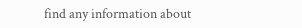find any information about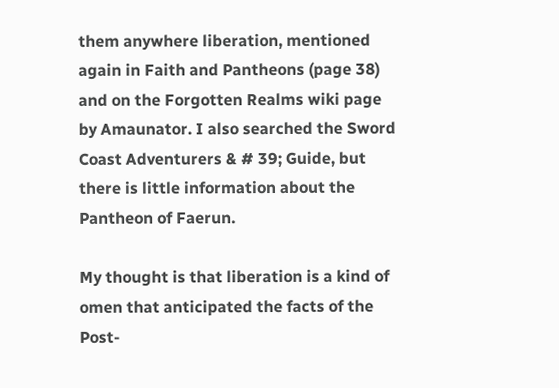them anywhere liberation, mentioned again in Faith and Pantheons (page 38) and on the Forgotten Realms wiki page by Amaunator. I also searched the Sword Coast Adventurers & # 39; Guide, but there is little information about the Pantheon of Faerun.

My thought is that liberation is a kind of omen that anticipated the facts of the Post-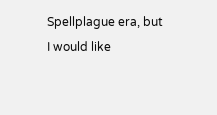Spellplague era, but I would like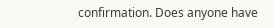confirmation. Does anyone have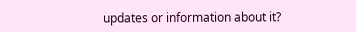updates or information about it?